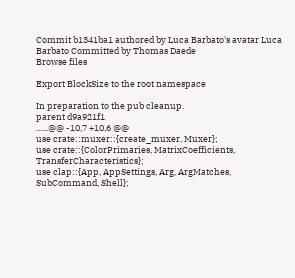Commit b1341ba1 authored by Luca Barbato's avatar Luca Barbato Committed by Thomas Daede
Browse files

Export BlockSize to the root namespace

In preparation to the pub cleanup.
parent d9a921f1
......@@ -10,7 +10,6 @@
use crate::muxer::{create_muxer, Muxer};
use crate::{ColorPrimaries, MatrixCoefficients, TransferCharacteristics};
use clap::{App, AppSettings, Arg, ArgMatches, SubCommand, Shell};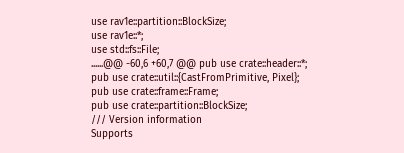use rav1e::partition::BlockSize;
use rav1e::*;
use std::fs::File;
......@@ -60,6 +60,7 @@ pub use crate::header::*;
pub use crate::util::{CastFromPrimitive, Pixel};
pub use crate::frame::Frame;
pub use crate::partition::BlockSize;
/// Version information
Supports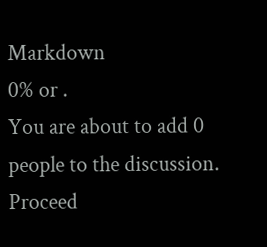Markdown
0% or .
You are about to add 0 people to the discussion. Proceed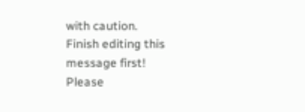with caution.
Finish editing this message first!
Please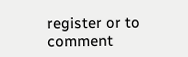register or to comment